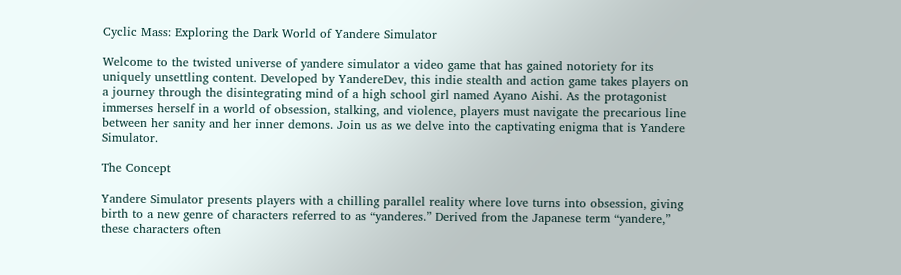Cyclic Mass: Exploring the Dark World of Yandere Simulator

Welcome to the twisted universe of yandere simulator a video game that has gained notoriety for its uniquely unsettling content. Developed by YandereDev, this indie stealth and action game takes players on a journey through the disintegrating mind of a high school girl named Ayano Aishi. As the protagonist immerses herself in a world of obsession, stalking, and violence, players must navigate the precarious line between her sanity and her inner demons. Join us as we delve into the captivating enigma that is Yandere Simulator.

The Concept

Yandere Simulator presents players with a chilling parallel reality where love turns into obsession, giving birth to a new genre of characters referred to as “yanderes.” Derived from the Japanese term “yandere,” these characters often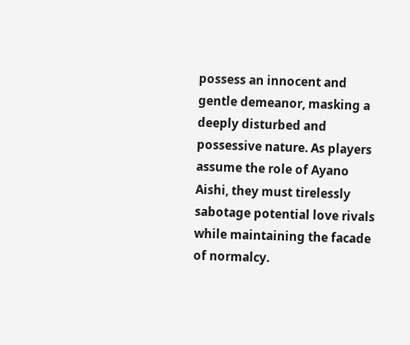possess an innocent and gentle demeanor, masking a deeply disturbed and possessive nature. As players assume the role of Ayano Aishi, they must tirelessly sabotage potential love rivals while maintaining the facade of normalcy.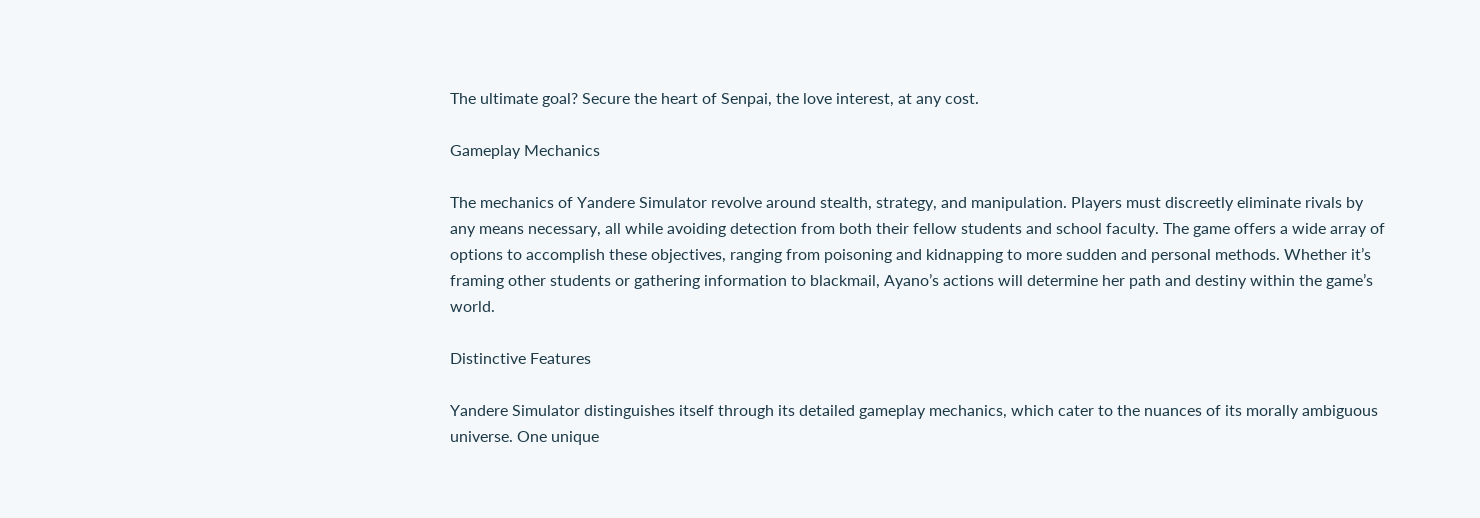The ultimate goal? Secure the heart of Senpai, the love interest, at any cost.

Gameplay Mechanics

The mechanics of Yandere Simulator revolve around stealth, strategy, and manipulation. Players must discreetly eliminate rivals by any means necessary, all while avoiding detection from both their fellow students and school faculty. The game offers a wide array of options to accomplish these objectives, ranging from poisoning and kidnapping to more sudden and personal methods. Whether it’s framing other students or gathering information to blackmail, Ayano’s actions will determine her path and destiny within the game’s world.

Distinctive Features

Yandere Simulator distinguishes itself through its detailed gameplay mechanics, which cater to the nuances of its morally ambiguous universe. One unique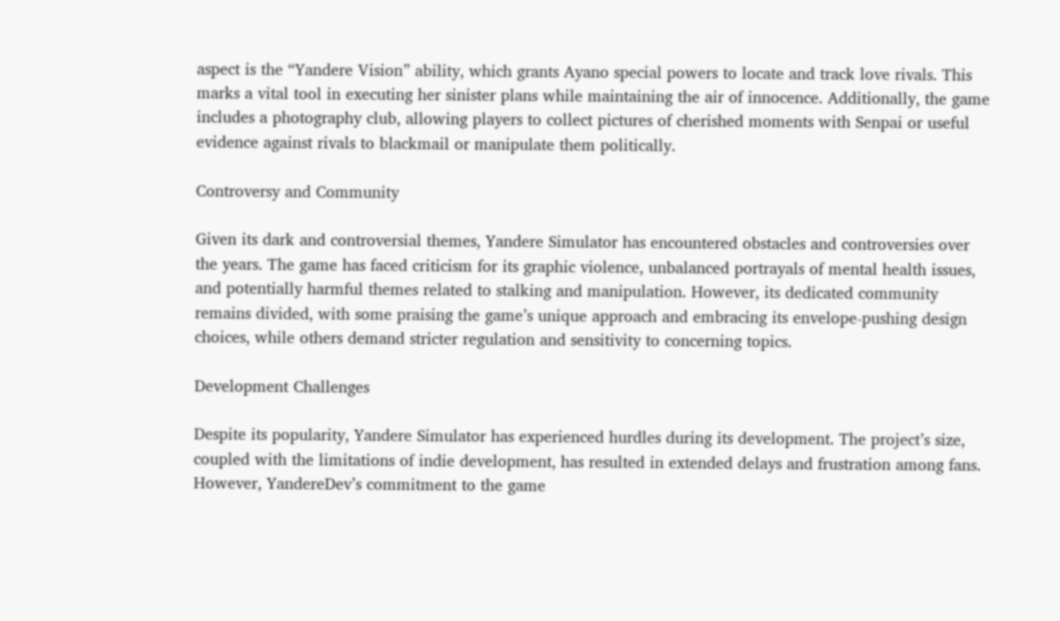aspect is the “Yandere Vision” ability, which grants Ayano special powers to locate and track love rivals. This marks a vital tool in executing her sinister plans while maintaining the air of innocence. Additionally, the game includes a photography club, allowing players to collect pictures of cherished moments with Senpai or useful evidence against rivals to blackmail or manipulate them politically.

Controversy and Community

Given its dark and controversial themes, Yandere Simulator has encountered obstacles and controversies over the years. The game has faced criticism for its graphic violence, unbalanced portrayals of mental health issues, and potentially harmful themes related to stalking and manipulation. However, its dedicated community remains divided, with some praising the game’s unique approach and embracing its envelope-pushing design choices, while others demand stricter regulation and sensitivity to concerning topics.

Development Challenges

Despite its popularity, Yandere Simulator has experienced hurdles during its development. The project’s size, coupled with the limitations of indie development, has resulted in extended delays and frustration among fans. However, YandereDev’s commitment to the game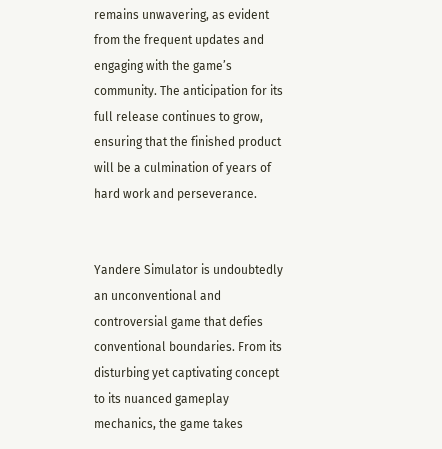remains unwavering, as evident from the frequent updates and engaging with the game’s community. The anticipation for its full release continues to grow, ensuring that the finished product will be a culmination of years of hard work and perseverance.


Yandere Simulator is undoubtedly an unconventional and controversial game that defies conventional boundaries. From its disturbing yet captivating concept to its nuanced gameplay mechanics, the game takes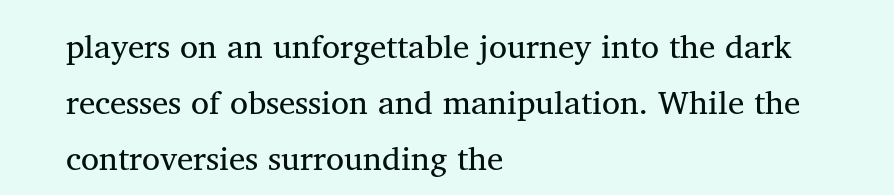players on an unforgettable journey into the dark recesses of obsession and manipulation. While the controversies surrounding the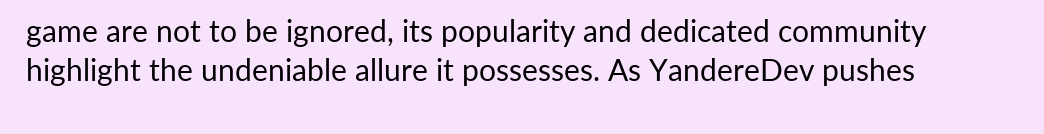game are not to be ignored, its popularity and dedicated community highlight the undeniable allure it possesses. As YandereDev pushes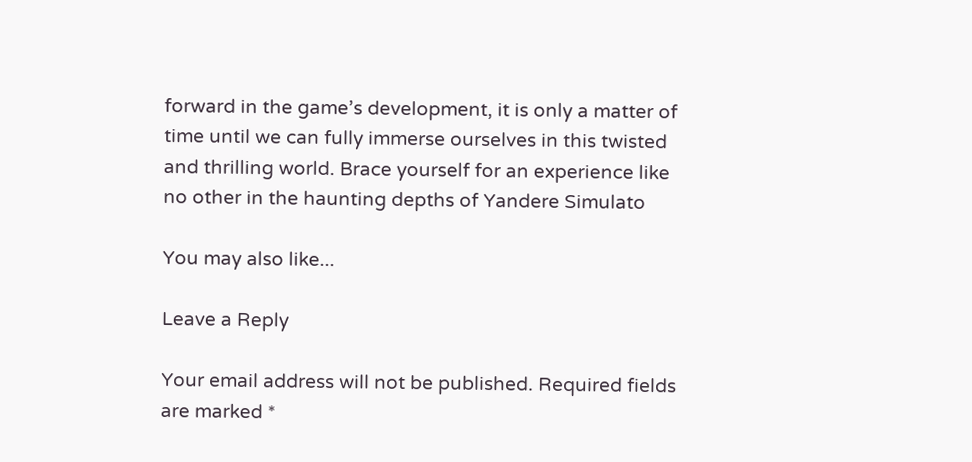forward in the game’s development, it is only a matter of time until we can fully immerse ourselves in this twisted and thrilling world. Brace yourself for an experience like no other in the haunting depths of Yandere Simulato

You may also like...

Leave a Reply

Your email address will not be published. Required fields are marked *